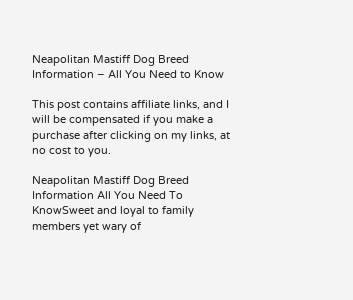Neapolitan Mastiff Dog Breed Information – All You Need to Know

This post contains affiliate links, and I will be compensated if you make a purchase after clicking on my links, at no cost to you.

Neapolitan Mastiff Dog Breed Information All You Need To KnowSweet and loyal to family members yet wary of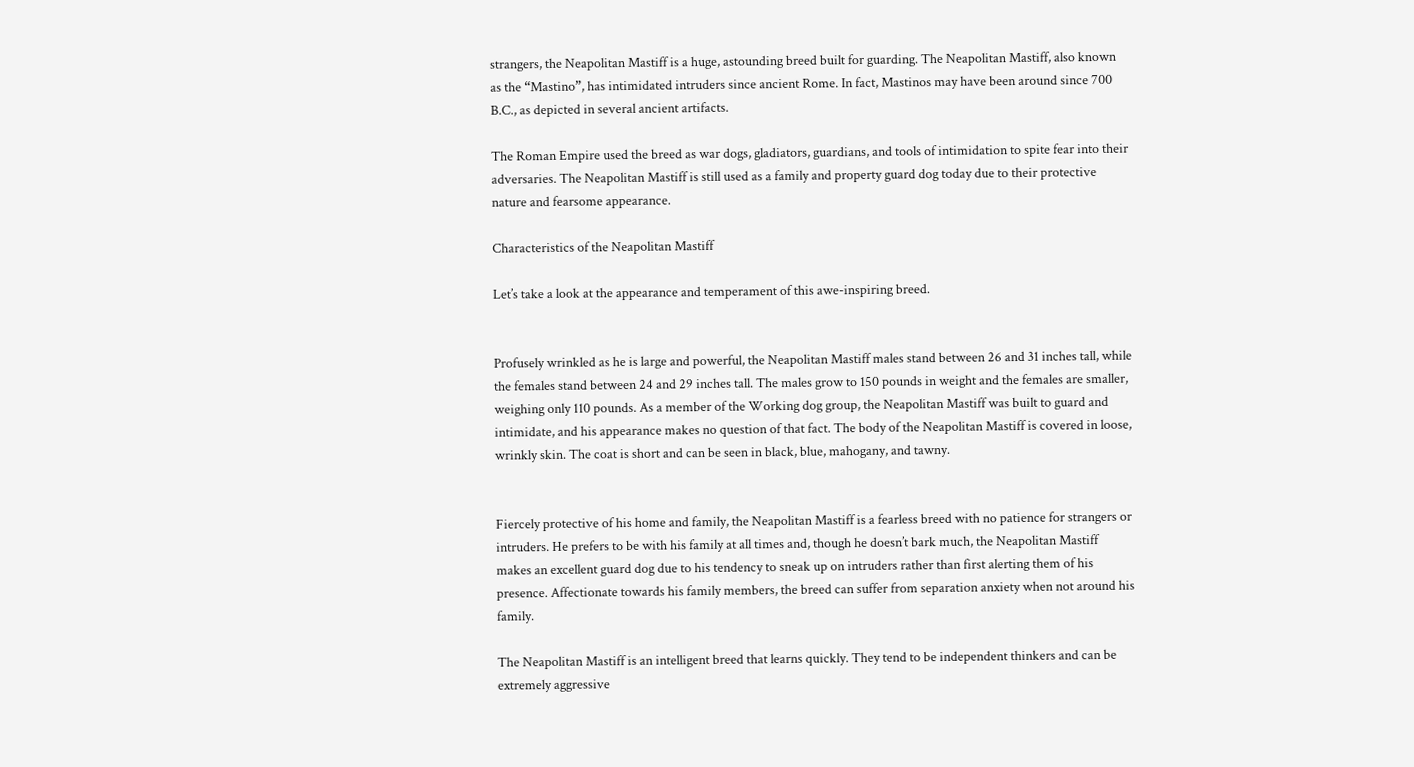strangers, the Neapolitan Mastiff is a huge, astounding breed built for guarding. The Neapolitan Mastiff, also known as the “Mastino”, has intimidated intruders since ancient Rome. In fact, Mastinos may have been around since 700 B.C., as depicted in several ancient artifacts.

The Roman Empire used the breed as war dogs, gladiators, guardians, and tools of intimidation to spite fear into their adversaries. The Neapolitan Mastiff is still used as a family and property guard dog today due to their protective nature and fearsome appearance.

Characteristics of the Neapolitan Mastiff

Let’s take a look at the appearance and temperament of this awe-inspiring breed.


Profusely wrinkled as he is large and powerful, the Neapolitan Mastiff males stand between 26 and 31 inches tall, while the females stand between 24 and 29 inches tall. The males grow to 150 pounds in weight and the females are smaller, weighing only 110 pounds. As a member of the Working dog group, the Neapolitan Mastiff was built to guard and intimidate, and his appearance makes no question of that fact. The body of the Neapolitan Mastiff is covered in loose, wrinkly skin. The coat is short and can be seen in black, blue, mahogany, and tawny.


Fiercely protective of his home and family, the Neapolitan Mastiff is a fearless breed with no patience for strangers or intruders. He prefers to be with his family at all times and, though he doesn’t bark much, the Neapolitan Mastiff makes an excellent guard dog due to his tendency to sneak up on intruders rather than first alerting them of his presence. Affectionate towards his family members, the breed can suffer from separation anxiety when not around his family.

The Neapolitan Mastiff is an intelligent breed that learns quickly. They tend to be independent thinkers and can be extremely aggressive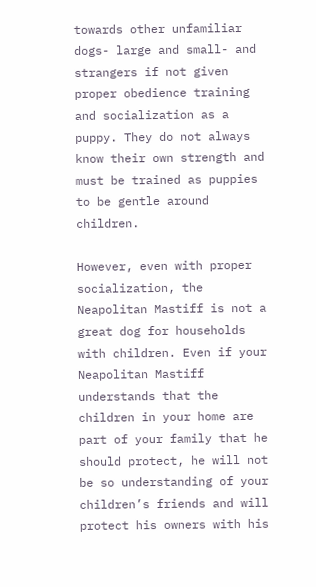towards other unfamiliar dogs- large and small- and strangers if not given proper obedience training and socialization as a puppy. They do not always know their own strength and must be trained as puppies to be gentle around children.

However, even with proper socialization, the Neapolitan Mastiff is not a great dog for households with children. Even if your Neapolitan Mastiff understands that the children in your home are part of your family that he should protect, he will not be so understanding of your children’s friends and will protect his owners with his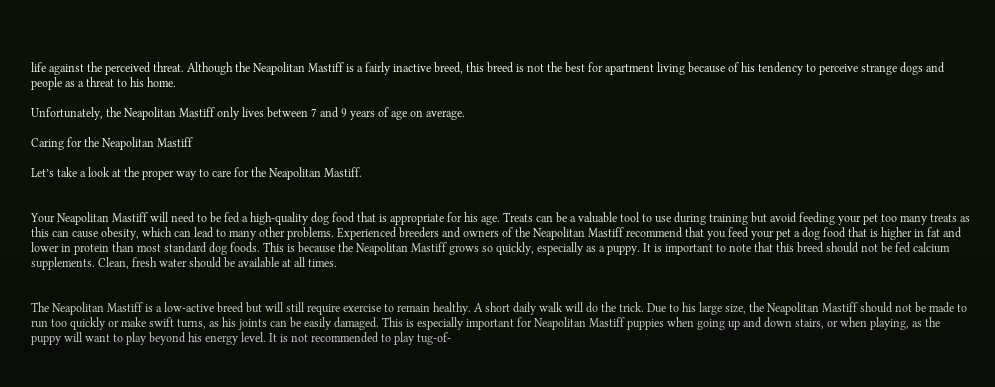life against the perceived threat. Although the Neapolitan Mastiff is a fairly inactive breed, this breed is not the best for apartment living because of his tendency to perceive strange dogs and people as a threat to his home.

Unfortunately, the Neapolitan Mastiff only lives between 7 and 9 years of age on average.

Caring for the Neapolitan Mastiff

Let’s take a look at the proper way to care for the Neapolitan Mastiff.


Your Neapolitan Mastiff will need to be fed a high-quality dog food that is appropriate for his age. Treats can be a valuable tool to use during training but avoid feeding your pet too many treats as this can cause obesity, which can lead to many other problems. Experienced breeders and owners of the Neapolitan Mastiff recommend that you feed your pet a dog food that is higher in fat and lower in protein than most standard dog foods. This is because the Neapolitan Mastiff grows so quickly, especially as a puppy. It is important to note that this breed should not be fed calcium supplements. Clean, fresh water should be available at all times.


The Neapolitan Mastiff is a low-active breed but will still require exercise to remain healthy. A short daily walk will do the trick. Due to his large size, the Neapolitan Mastiff should not be made to run too quickly or make swift turns, as his joints can be easily damaged. This is especially important for Neapolitan Mastiff puppies when going up and down stairs, or when playing, as the puppy will want to play beyond his energy level. It is not recommended to play tug-of-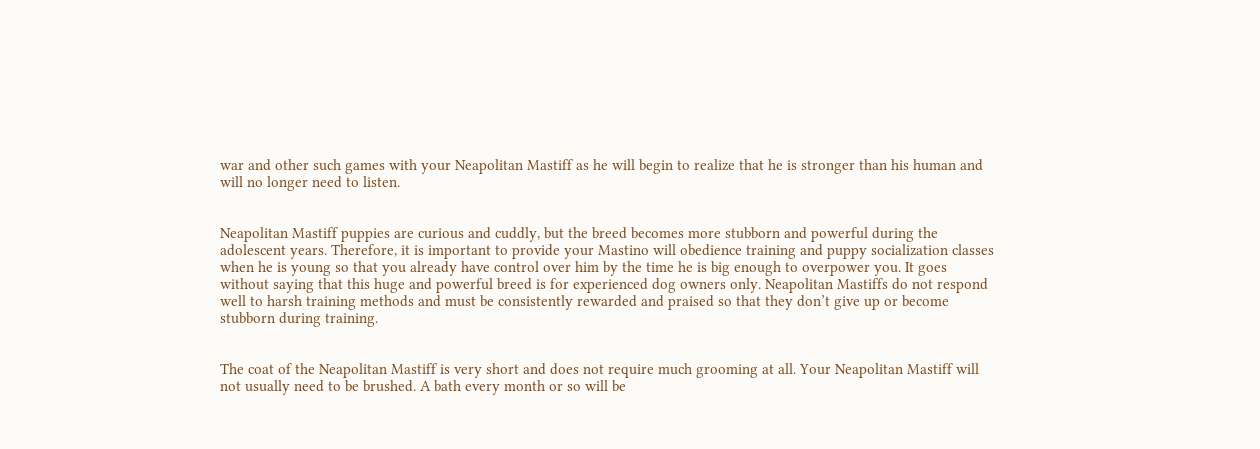war and other such games with your Neapolitan Mastiff as he will begin to realize that he is stronger than his human and will no longer need to listen.


Neapolitan Mastiff puppies are curious and cuddly, but the breed becomes more stubborn and powerful during the adolescent years. Therefore, it is important to provide your Mastino will obedience training and puppy socialization classes when he is young so that you already have control over him by the time he is big enough to overpower you. It goes without saying that this huge and powerful breed is for experienced dog owners only. Neapolitan Mastiffs do not respond well to harsh training methods and must be consistently rewarded and praised so that they don’t give up or become stubborn during training.


The coat of the Neapolitan Mastiff is very short and does not require much grooming at all. Your Neapolitan Mastiff will not usually need to be brushed. A bath every month or so will be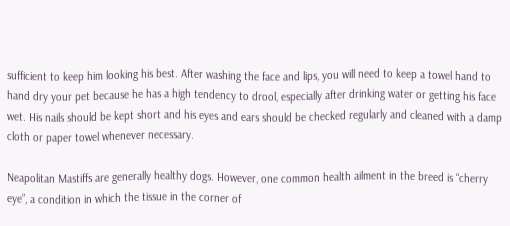sufficient to keep him looking his best. After washing the face and lips, you will need to keep a towel hand to hand dry your pet because he has a high tendency to drool, especially after drinking water or getting his face wet. His nails should be kept short and his eyes and ears should be checked regularly and cleaned with a damp cloth or paper towel whenever necessary.

Neapolitan Mastiffs are generally healthy dogs. However, one common health ailment in the breed is “cherry eye”, a condition in which the tissue in the corner of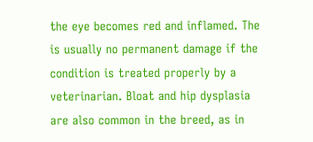the eye becomes red and inflamed. The is usually no permanent damage if the condition is treated properly by a veterinarian. Bloat and hip dysplasia are also common in the breed, as in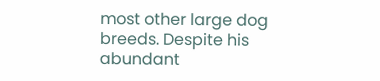most other large dog breeds. Despite his abundant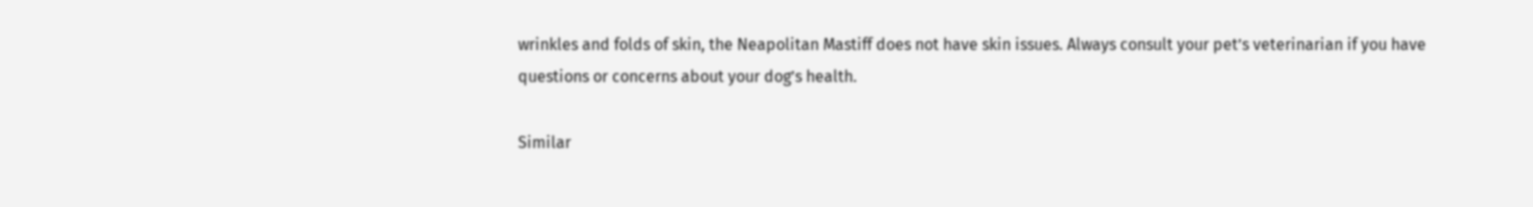wrinkles and folds of skin, the Neapolitan Mastiff does not have skin issues. Always consult your pet’s veterinarian if you have questions or concerns about your dog’s health.

Similar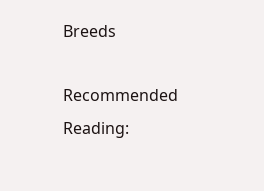Breeds

Recommended Reading: